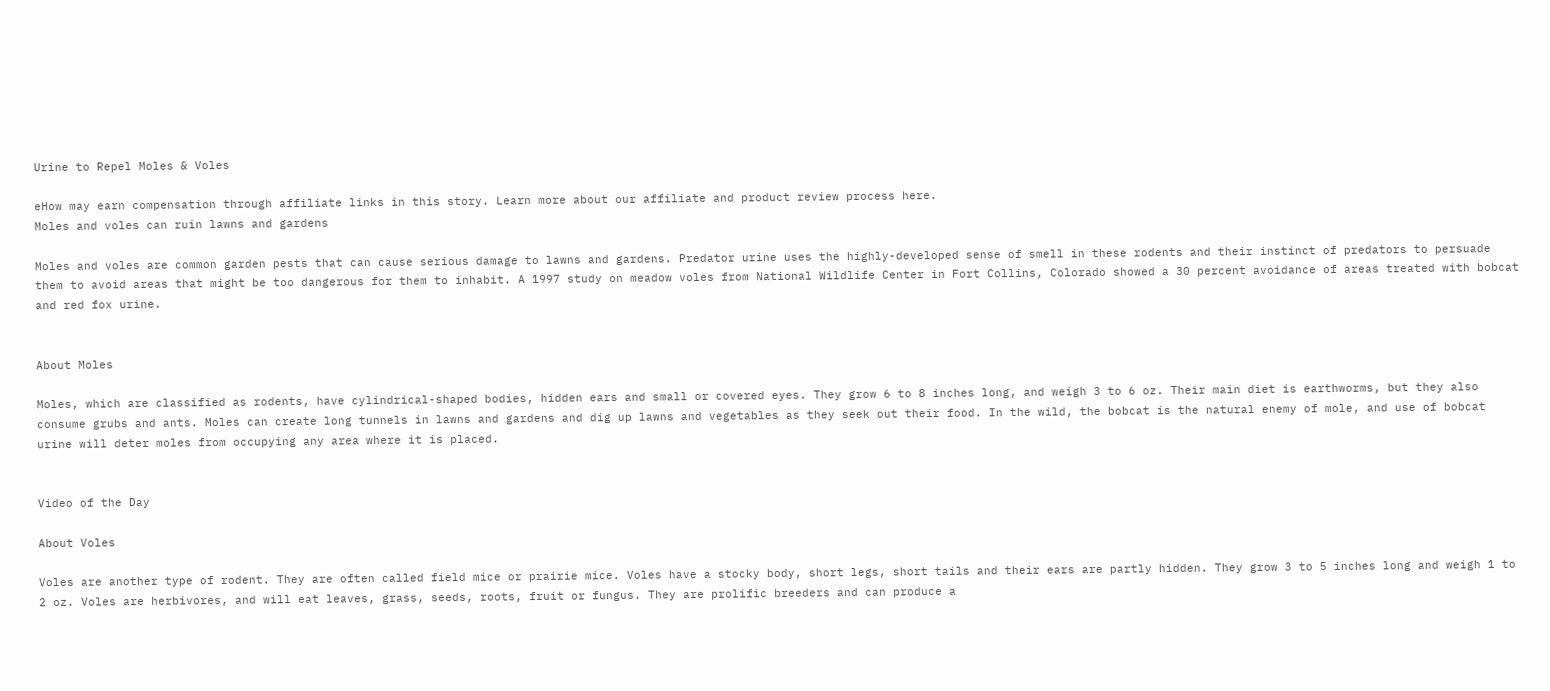Urine to Repel Moles & Voles

eHow may earn compensation through affiliate links in this story. Learn more about our affiliate and product review process here.
Moles and voles can ruin lawns and gardens

Moles and voles are common garden pests that can cause serious damage to lawns and gardens. Predator urine uses the highly-developed sense of smell in these rodents and their instinct of predators to persuade them to avoid areas that might be too dangerous for them to inhabit. A 1997 study on meadow voles from National Wildlife Center in Fort Collins, Colorado showed a 30 percent avoidance of areas treated with bobcat and red fox urine.


About Moles

Moles, which are classified as rodents, have cylindrical-shaped bodies, hidden ears and small or covered eyes. They grow 6 to 8 inches long, and weigh 3 to 6 oz. Their main diet is earthworms, but they also consume grubs and ants. Moles can create long tunnels in lawns and gardens and dig up lawns and vegetables as they seek out their food. In the wild, the bobcat is the natural enemy of mole, and use of bobcat urine will deter moles from occupying any area where it is placed.


Video of the Day

About Voles

Voles are another type of rodent. They are often called field mice or prairie mice. Voles have a stocky body, short legs, short tails and their ears are partly hidden. They grow 3 to 5 inches long and weigh 1 to 2 oz. Voles are herbivores, and will eat leaves, grass, seeds, roots, fruit or fungus. They are prolific breeders and can produce a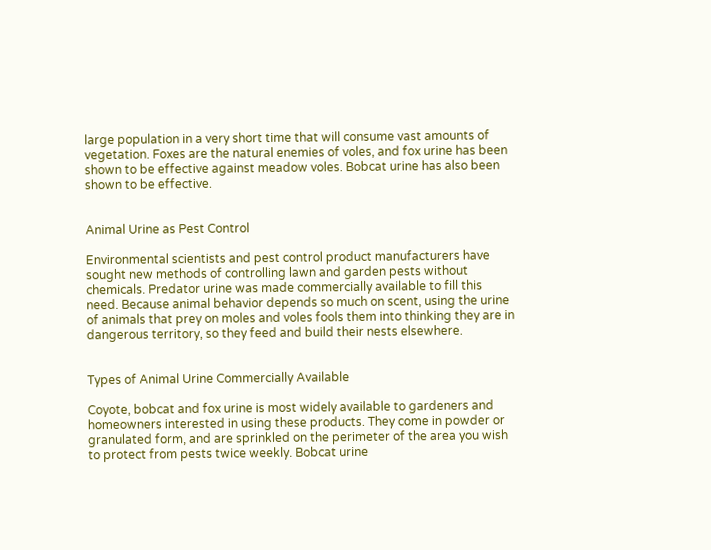large population in a very short time that will consume vast amounts of vegetation. Foxes are the natural enemies of voles, and fox urine has been shown to be effective against meadow voles. Bobcat urine has also been shown to be effective.


Animal Urine as Pest Control

Environmental scientists and pest control product manufacturers have sought new methods of controlling lawn and garden pests without chemicals. Predator urine was made commercially available to fill this need. Because animal behavior depends so much on scent, using the urine of animals that prey on moles and voles fools them into thinking they are in dangerous territory, so they feed and build their nests elsewhere.


Types of Animal Urine Commercially Available

Coyote, bobcat and fox urine is most widely available to gardeners and homeowners interested in using these products. They come in powder or granulated form, and are sprinkled on the perimeter of the area you wish to protect from pests twice weekly. Bobcat urine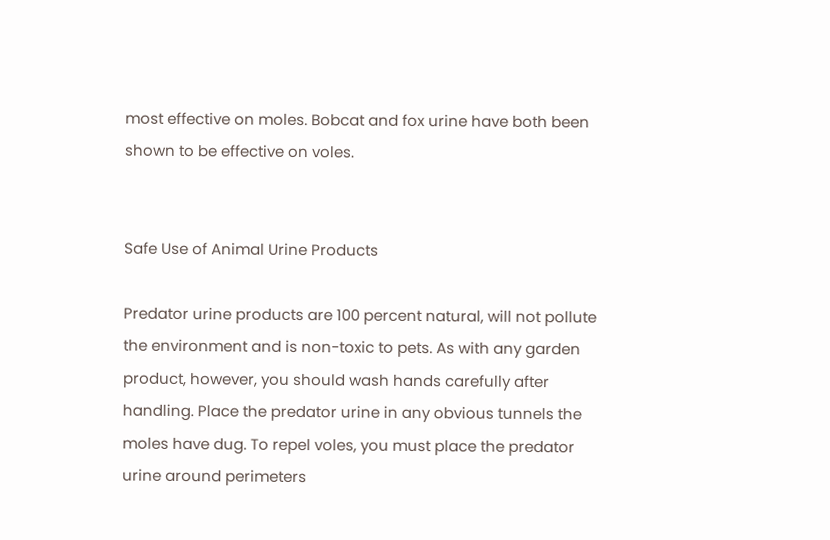most effective on moles. Bobcat and fox urine have both been shown to be effective on voles.


Safe Use of Animal Urine Products

Predator urine products are 100 percent natural, will not pollute the environment and is non-toxic to pets. As with any garden product, however, you should wash hands carefully after handling. Place the predator urine in any obvious tunnels the moles have dug. To repel voles, you must place the predator urine around perimeters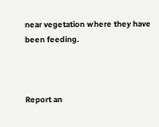near vegetation where they have been feeding.



Report an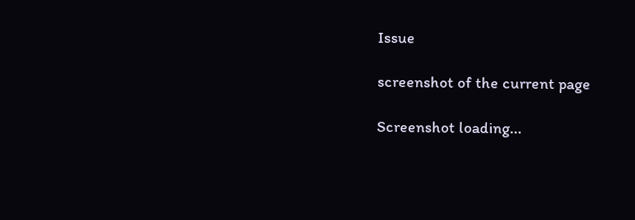Issue

screenshot of the current page

Screenshot loading...